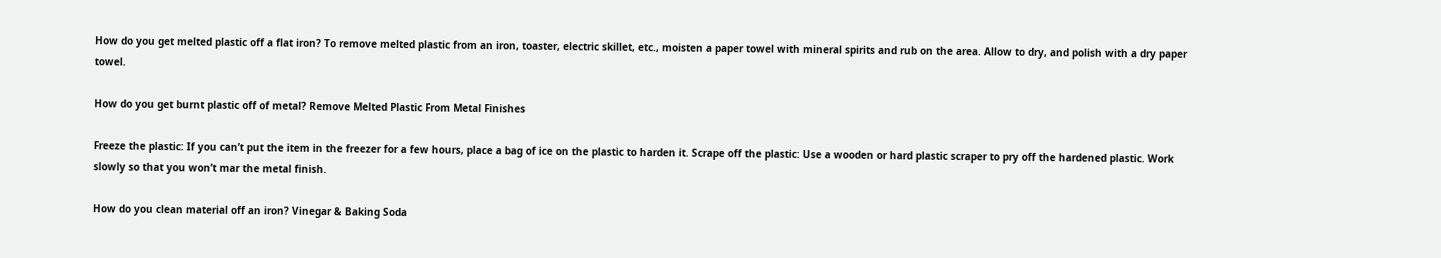How do you get melted plastic off a flat iron? To remove melted plastic from an iron, toaster, electric skillet, etc., moisten a paper towel with mineral spirits and rub on the area. Allow to dry, and polish with a dry paper towel.

How do you get burnt plastic off of metal? Remove Melted Plastic From Metal Finishes

Freeze the plastic: If you can’t put the item in the freezer for a few hours, place a bag of ice on the plastic to harden it. Scrape off the plastic: Use a wooden or hard plastic scraper to pry off the hardened plastic. Work slowly so that you won’t mar the metal finish.

How do you clean material off an iron? Vinegar & Baking Soda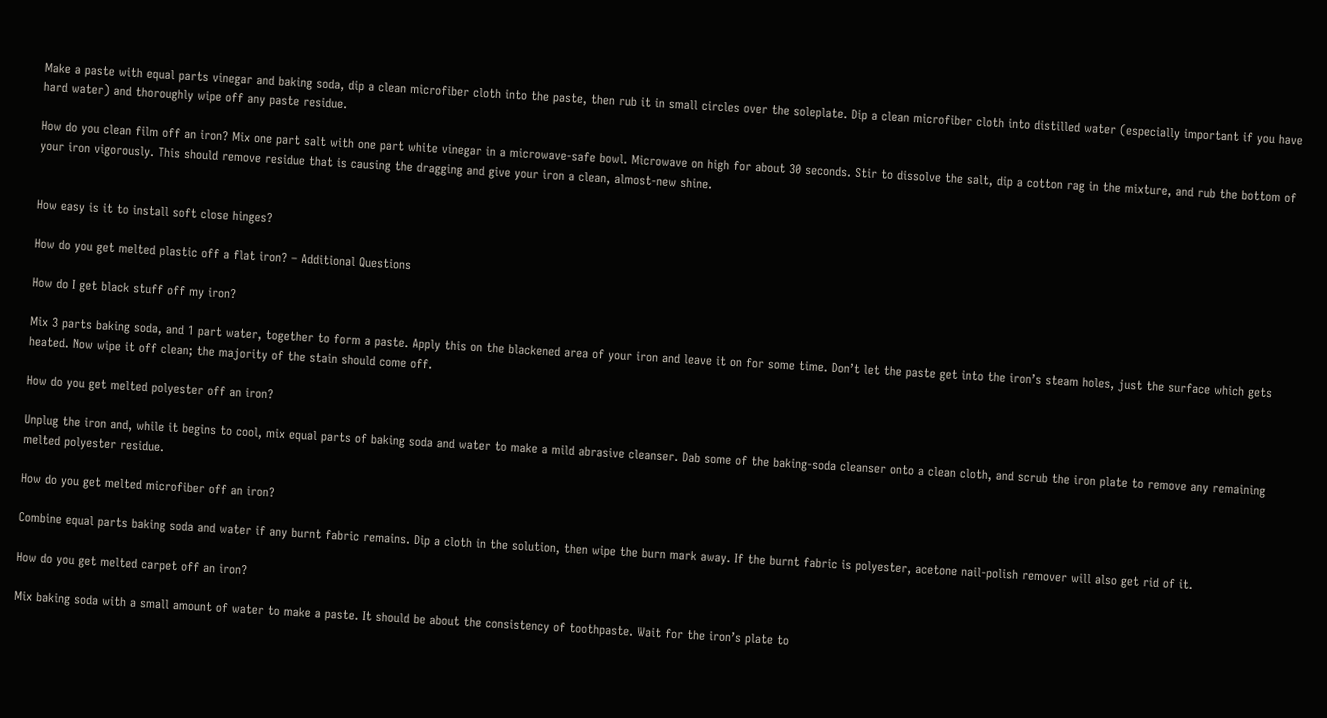Make a paste with equal parts vinegar and baking soda, dip a clean microfiber cloth into the paste, then rub it in small circles over the soleplate. Dip a clean microfiber cloth into distilled water (especially important if you have hard water) and thoroughly wipe off any paste residue.

How do you clean film off an iron? Mix one part salt with one part white vinegar in a microwave-safe bowl. Microwave on high for about 30 seconds. Stir to dissolve the salt, dip a cotton rag in the mixture, and rub the bottom of your iron vigorously. This should remove residue that is causing the dragging and give your iron a clean, almost-new shine.


How easy is it to install soft close hinges?

How do you get melted plastic off a flat iron? – Additional Questions

How do I get black stuff off my iron?

Mix 3 parts baking soda, and 1 part water, together to form a paste. Apply this on the blackened area of your iron and leave it on for some time. Don’t let the paste get into the iron’s steam holes, just the surface which gets heated. Now wipe it off clean; the majority of the stain should come off.

How do you get melted polyester off an iron?

Unplug the iron and, while it begins to cool, mix equal parts of baking soda and water to make a mild abrasive cleanser. Dab some of the baking-soda cleanser onto a clean cloth, and scrub the iron plate to remove any remaining melted polyester residue.

How do you get melted microfiber off an iron?

Combine equal parts baking soda and water if any burnt fabric remains. Dip a cloth in the solution, then wipe the burn mark away. If the burnt fabric is polyester, acetone nail-polish remover will also get rid of it.

How do you get melted carpet off an iron?

Mix baking soda with a small amount of water to make a paste. It should be about the consistency of toothpaste. Wait for the iron’s plate to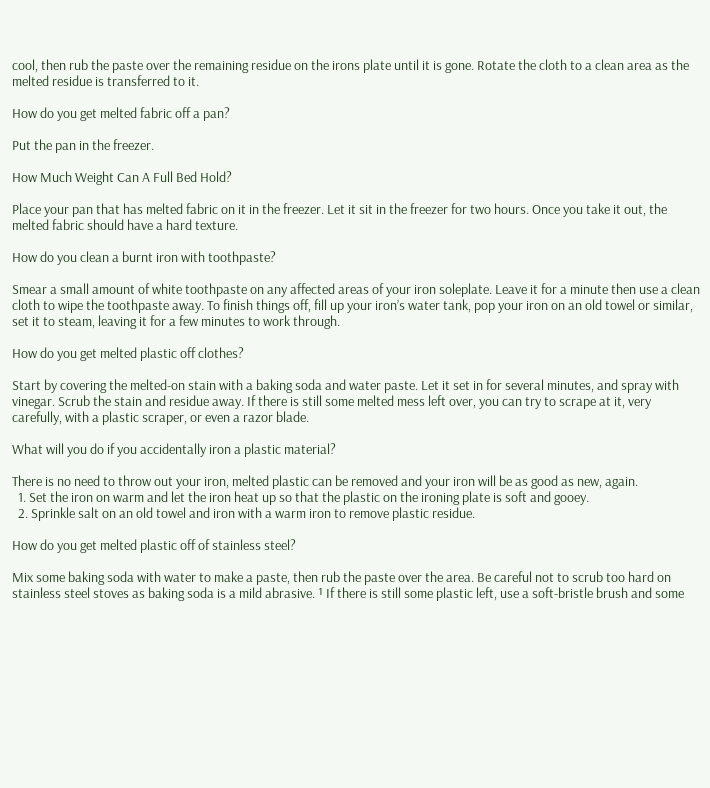cool, then rub the paste over the remaining residue on the irons plate until it is gone. Rotate the cloth to a clean area as the melted residue is transferred to it.

How do you get melted fabric off a pan?

Put the pan in the freezer.

How Much Weight Can A Full Bed Hold?

Place your pan that has melted fabric on it in the freezer. Let it sit in the freezer for two hours. Once you take it out, the melted fabric should have a hard texture.

How do you clean a burnt iron with toothpaste?

Smear a small amount of white toothpaste on any affected areas of your iron soleplate. Leave it for a minute then use a clean cloth to wipe the toothpaste away. To finish things off, fill up your iron’s water tank, pop your iron on an old towel or similar, set it to steam, leaving it for a few minutes to work through.

How do you get melted plastic off clothes?

Start by covering the melted-on stain with a baking soda and water paste. Let it set in for several minutes, and spray with vinegar. Scrub the stain and residue away. If there is still some melted mess left over, you can try to scrape at it, very carefully, with a plastic scraper, or even a razor blade.

What will you do if you accidentally iron a plastic material?

There is no need to throw out your iron, melted plastic can be removed and your iron will be as good as new, again.
  1. Set the iron on warm and let the iron heat up so that the plastic on the ironing plate is soft and gooey.
  2. Sprinkle salt on an old towel and iron with a warm iron to remove plastic residue.

How do you get melted plastic off of stainless steel?

Mix some baking soda with water to make a paste, then rub the paste over the area. Be careful not to scrub too hard on stainless steel stoves as baking soda is a mild abrasive. ¹ If there is still some plastic left, use a soft-bristle brush and some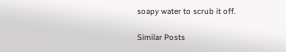soapy water to scrub it off.

Similar Posts